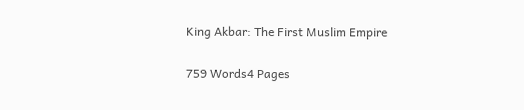King Akbar: The First Muslim Empire

759 Words4 Pages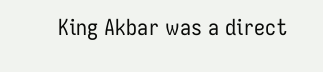King Akbar was a direct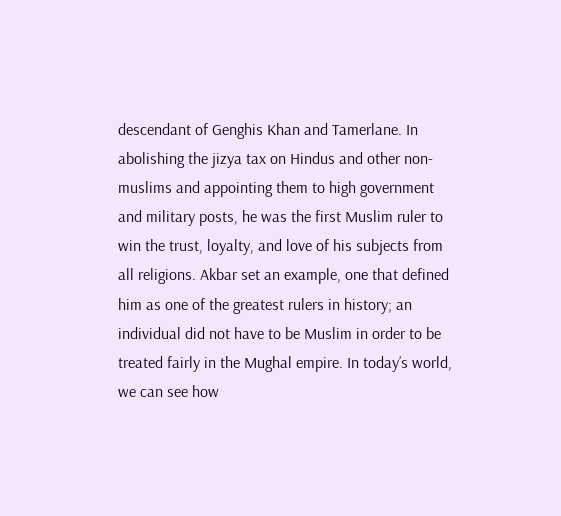descendant of Genghis Khan and Tamerlane. In abolishing the jizya tax on Hindus and other non-muslims and appointing them to high government and military posts, he was the first Muslim ruler to win the trust, loyalty, and love of his subjects from all religions. Akbar set an example, one that defined him as one of the greatest rulers in history; an individual did not have to be Muslim in order to be treated fairly in the Mughal empire. In today’s world, we can see how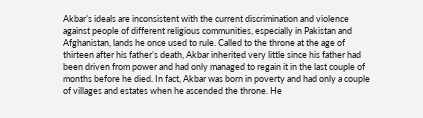Akbar’s ideals are inconsistent with the current discrimination and violence against people of different religious communities, especially in Pakistan and Afghanistan, lands he once used to rule. Called to the throne at the age of thirteen after his father’s death, Akbar inherited very little since his father had been driven from power and had only managed to regain it in the last couple of months before he died. In fact, Akbar was born in poverty and had only a couple of villages and estates when he ascended the throne. He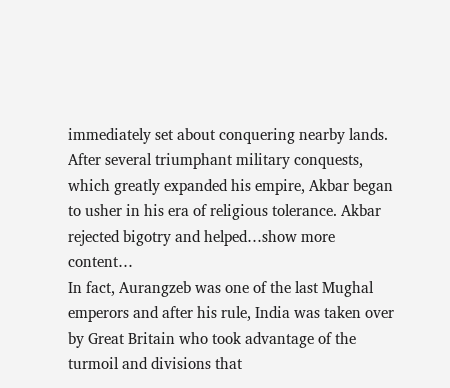immediately set about conquering nearby lands. After several triumphant military conquests, which greatly expanded his empire, Akbar began to usher in his era of religious tolerance. Akbar rejected bigotry and helped…show more content…
In fact, Aurangzeb was one of the last Mughal emperors and after his rule, India was taken over by Great Britain who took advantage of the turmoil and divisions that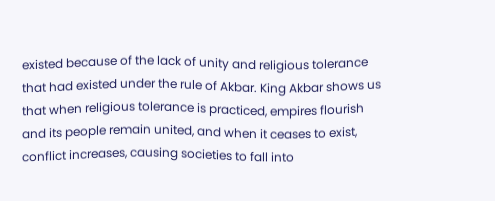existed because of the lack of unity and religious tolerance that had existed under the rule of Akbar. King Akbar shows us that when religious tolerance is practiced, empires flourish and its people remain united, and when it ceases to exist, conflict increases, causing societies to fall into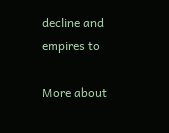decline and empires to

More about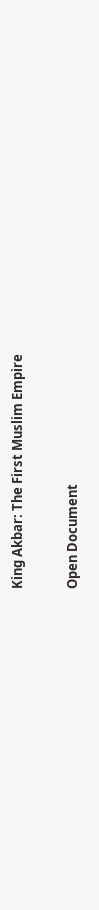King Akbar: The First Muslim Empire

Open Document